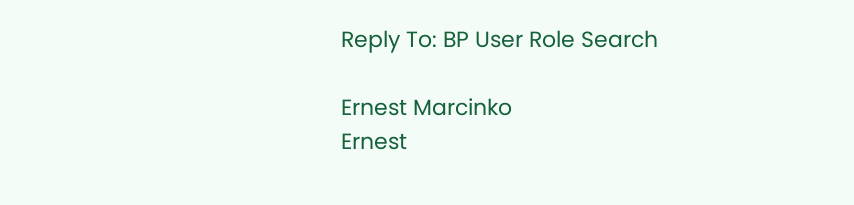Reply To: BP User Role Search

Ernest Marcinko
Ernest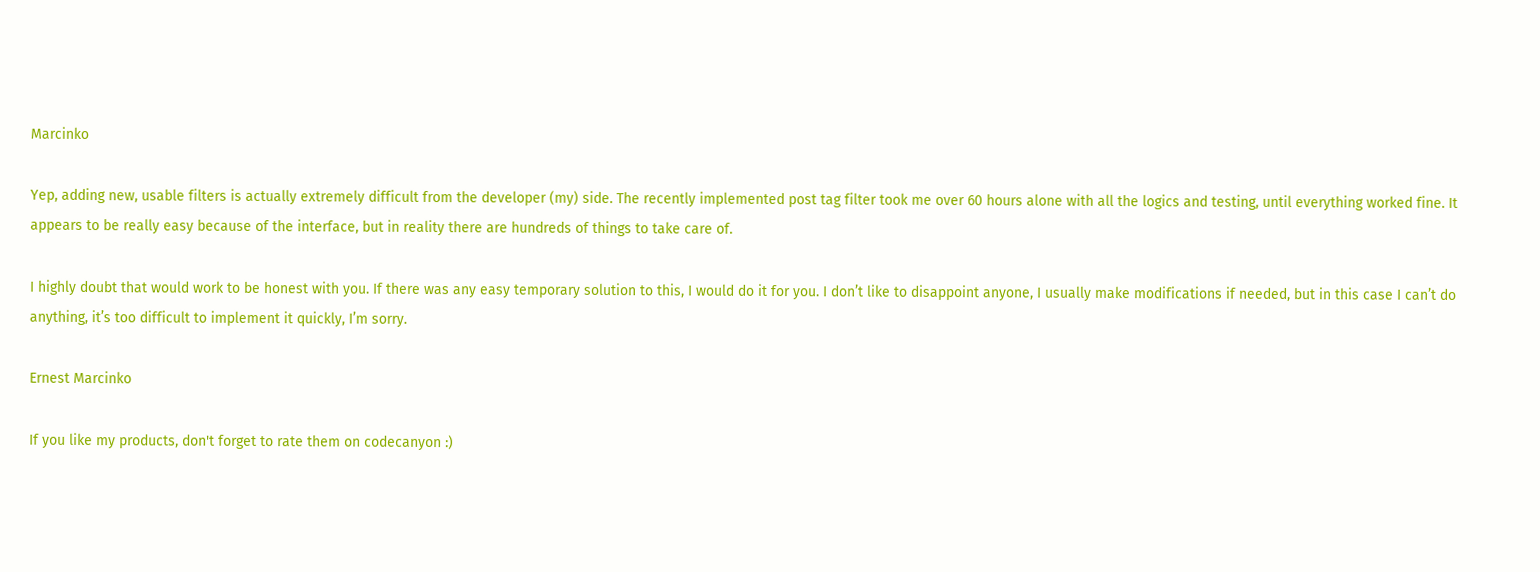Marcinko

Yep, adding new, usable filters is actually extremely difficult from the developer (my) side. The recently implemented post tag filter took me over 60 hours alone with all the logics and testing, until everything worked fine. It appears to be really easy because of the interface, but in reality there are hundreds of things to take care of.

I highly doubt that would work to be honest with you. If there was any easy temporary solution to this, I would do it for you. I don’t like to disappoint anyone, I usually make modifications if needed, but in this case I can’t do anything, it’s too difficult to implement it quickly, I’m sorry.

Ernest Marcinko

If you like my products, don't forget to rate them on codecanyon :)